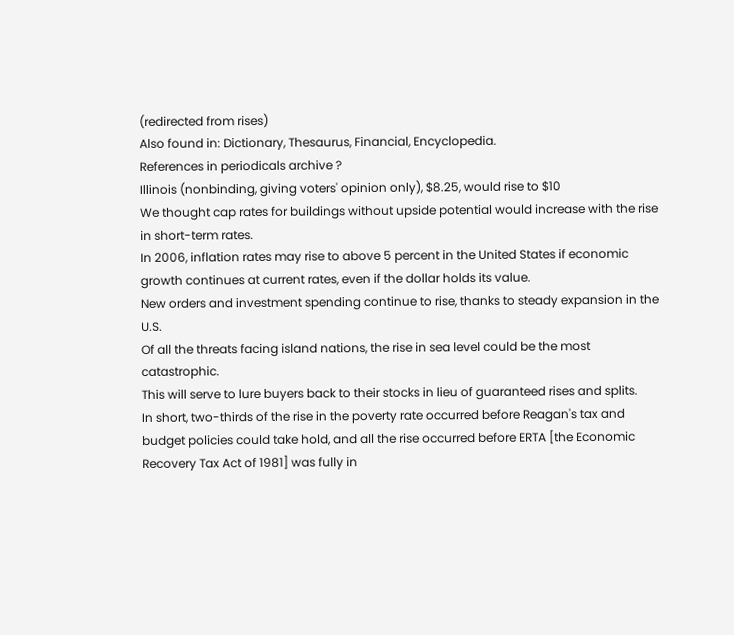(redirected from rises)
Also found in: Dictionary, Thesaurus, Financial, Encyclopedia.
References in periodicals archive ?
Illinois (nonbinding, giving voters' opinion only), $8.25, would rise to $10
We thought cap rates for buildings without upside potential would increase with the rise in short-term rates.
In 2006, inflation rates may rise to above 5 percent in the United States if economic growth continues at current rates, even if the dollar holds its value.
New orders and investment spending continue to rise, thanks to steady expansion in the U.S.
Of all the threats facing island nations, the rise in sea level could be the most catastrophic.
This will serve to lure buyers back to their stocks in lieu of guaranteed rises and splits.
In short, two-thirds of the rise in the poverty rate occurred before Reagan's tax and budget policies could take hold, and all the rise occurred before ERTA [the Economic Recovery Tax Act of 1981] was fully in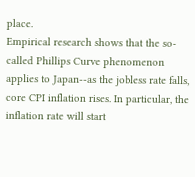place.
Empirical research shows that the so-called Phillips Curve phenomenon applies to Japan--as the jobless rate falls, core CPI inflation rises. In particular, the inflation rate will start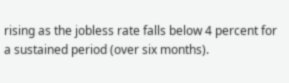rising as the jobless rate falls below 4 percent for a sustained period (over six months).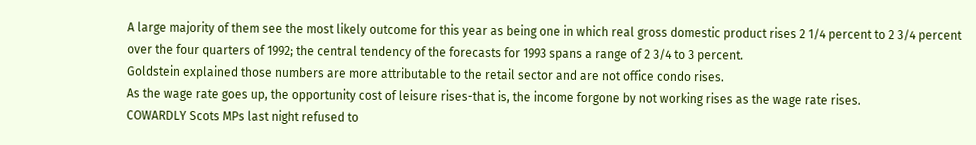A large majority of them see the most likely outcome for this year as being one in which real gross domestic product rises 2 1/4 percent to 2 3/4 percent over the four quarters of 1992; the central tendency of the forecasts for 1993 spans a range of 2 3/4 to 3 percent.
Goldstein explained those numbers are more attributable to the retail sector and are not office condo rises.
As the wage rate goes up, the opportunity cost of leisure rises-that is, the income forgone by not working rises as the wage rate rises.
COWARDLY Scots MPs last night refused to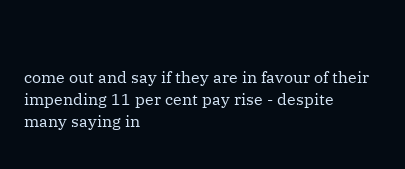come out and say if they are in favour of their impending 11 per cent pay rise - despite many saying in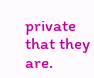private that they are.